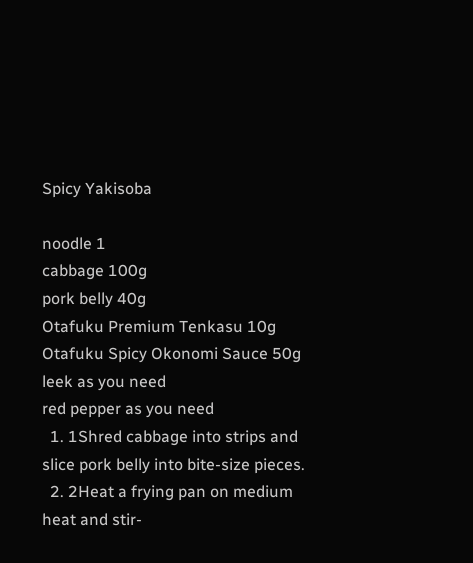Spicy Yakisoba

noodle 1
cabbage 100g
pork belly 40g
Otafuku Premium Tenkasu 10g
Otafuku Spicy Okonomi Sauce 50g
leek as you need
red pepper as you need
  1. 1Shred cabbage into strips and slice pork belly into bite-size pieces.
  2. 2Heat a frying pan on medium heat and stir-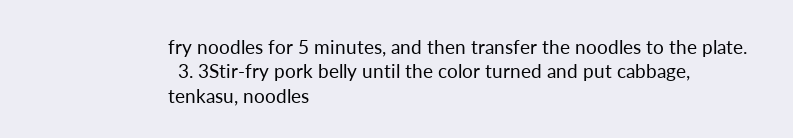fry noodles for 5 minutes, and then transfer the noodles to the plate.
  3. 3Stir-fry pork belly until the color turned and put cabbage, tenkasu, noodles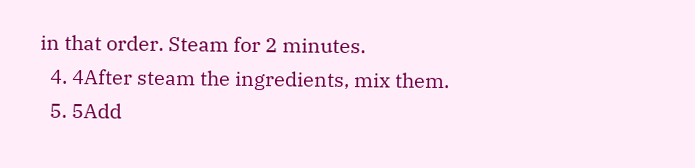in that order. Steam for 2 minutes.
  4. 4After steam the ingredients, mix them.
  5. 5Add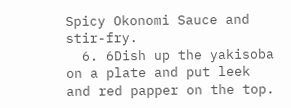Spicy Okonomi Sauce and stir-fry.
  6. 6Dish up the yakisoba on a plate and put leek and red papper on the top.